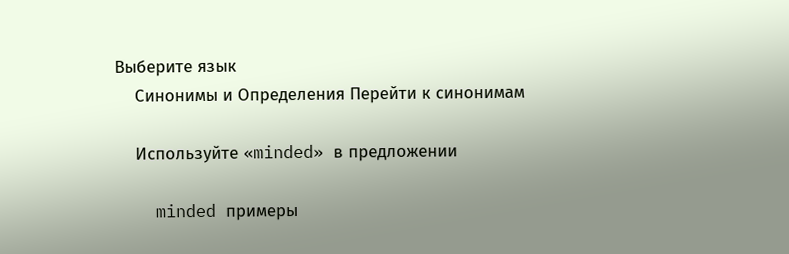Выберите язык
    Синонимы и Определения Перейти к синонимам

    Используйте «minded» в предложении

    minded примеры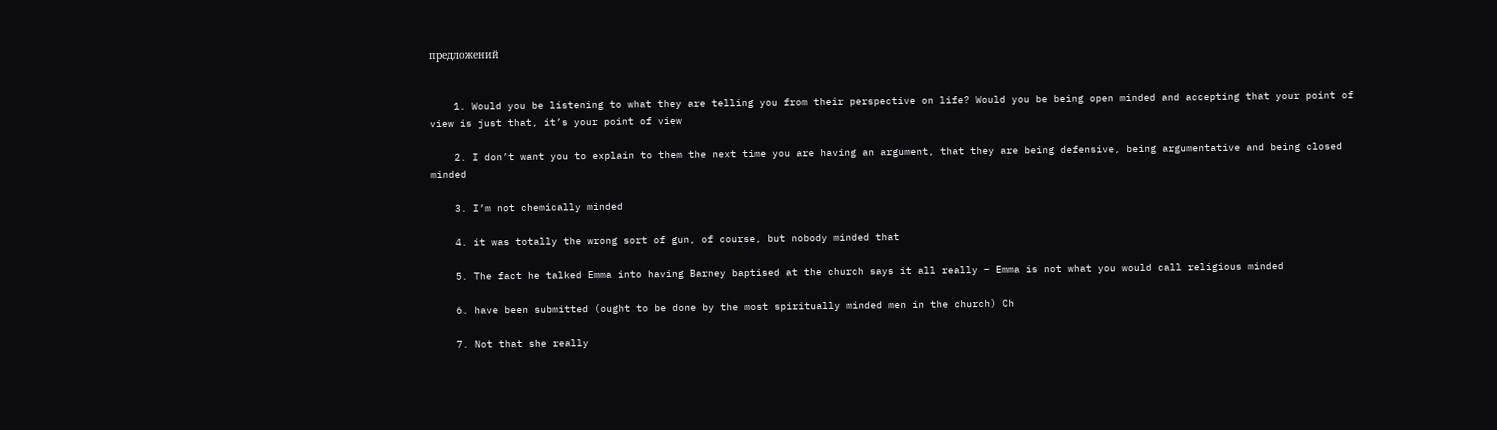предложений


    1. Would you be listening to what they are telling you from their perspective on life? Would you be being open minded and accepting that your point of view is just that, it’s your point of view

    2. I don’t want you to explain to them the next time you are having an argument, that they are being defensive, being argumentative and being closed minded

    3. I’m not chemically minded

    4. it was totally the wrong sort of gun, of course, but nobody minded that

    5. The fact he talked Emma into having Barney baptised at the church says it all really – Emma is not what you would call religious minded

    6. have been submitted (ought to be done by the most spiritually minded men in the church) Ch

    7. Not that she really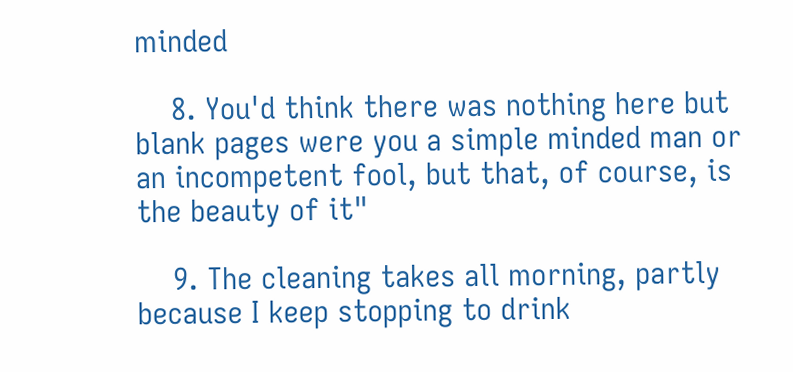minded

    8. You'd think there was nothing here but blank pages were you a simple minded man or an incompetent fool, but that, of course, is the beauty of it"

    9. The cleaning takes all morning, partly because I keep stopping to drink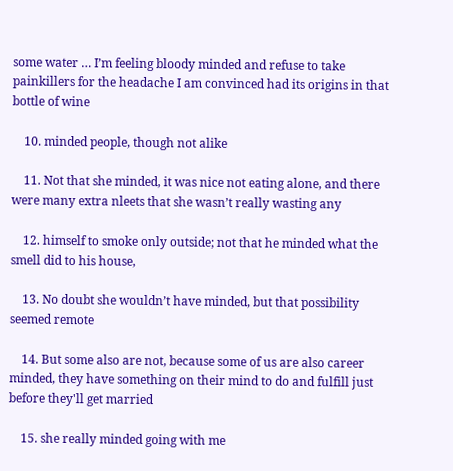some water … I’m feeling bloody minded and refuse to take painkillers for the headache I am convinced had its origins in that bottle of wine

    10. minded people, though not alike

    11. Not that she minded, it was nice not eating alone, and there were many extra nleets that she wasn’t really wasting any

    12. himself to smoke only outside; not that he minded what the smell did to his house,

    13. No doubt she wouldn’t have minded, but that possibility seemed remote

    14. But some also are not, because some of us are also career minded, they have something on their mind to do and fulfill just before they'll get married

    15. she really minded going with me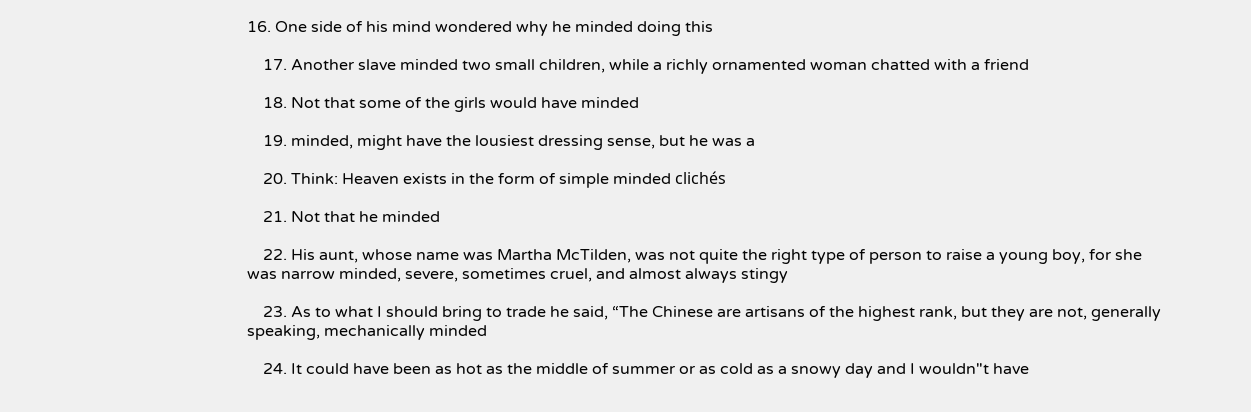16. One side of his mind wondered why he minded doing this

    17. Another slave minded two small children, while a richly ornamented woman chatted with a friend

    18. Not that some of the girls would have minded

    19. minded, might have the lousiest dressing sense, but he was a

    20. Think: Heaven exists in the form of simple minded clichés

    21. Not that he minded

    22. His aunt, whose name was Martha McTilden, was not quite the right type of person to raise a young boy, for she was narrow minded, severe, sometimes cruel, and almost always stingy

    23. As to what I should bring to trade he said, “The Chinese are artisans of the highest rank, but they are not, generally speaking, mechanically minded

    24. It could have been as hot as the middle of summer or as cold as a snowy day and I wouldn"t have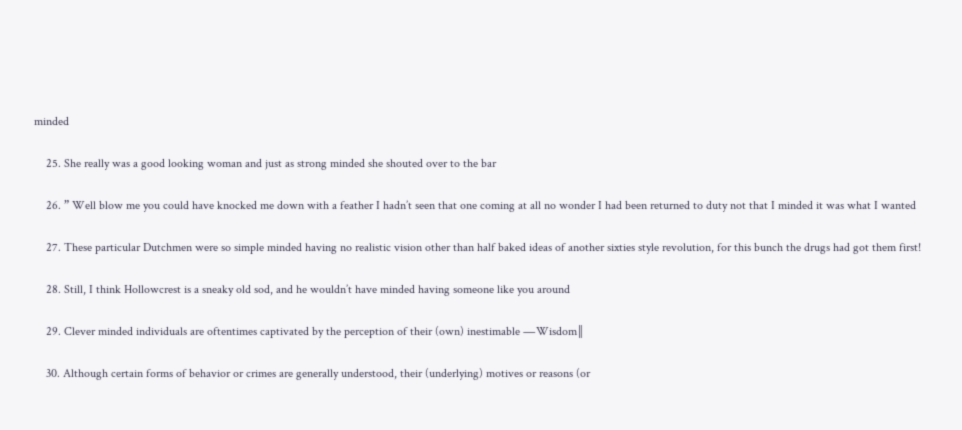minded

    25. She really was a good looking woman and just as strong minded she shouted over to the bar

    26. ” Well blow me you could have knocked me down with a feather I hadn’t seen that one coming at all no wonder I had been returned to duty not that I minded it was what I wanted

    27. These particular Dutchmen were so simple minded having no realistic vision other than half baked ideas of another sixties style revolution, for this bunch the drugs had got them first!

    28. Still, I think Hollowcrest is a sneaky old sod, and he wouldn’t have minded having someone like you around

    29. Clever minded individuals are oftentimes captivated by the perception of their (own) inestimable ―Wisdom‖

    30. Although certain forms of behavior or crimes are generally understood, their (underlying) motives or reasons (or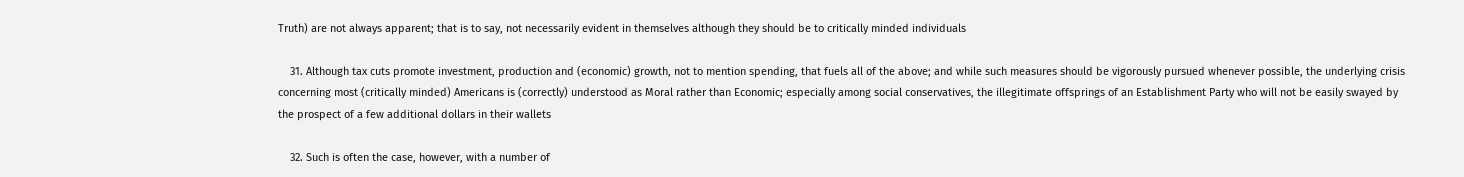Truth) are not always apparent; that is to say, not necessarily evident in themselves although they should be to critically minded individuals

    31. Although tax cuts promote investment, production and (economic) growth, not to mention spending, that fuels all of the above; and while such measures should be vigorously pursued whenever possible, the underlying crisis concerning most (critically minded) Americans is (correctly) understood as Moral rather than Economic; especially among social conservatives, the illegitimate offsprings of an Establishment Party who will not be easily swayed by the prospect of a few additional dollars in their wallets

    32. Such is often the case, however, with a number of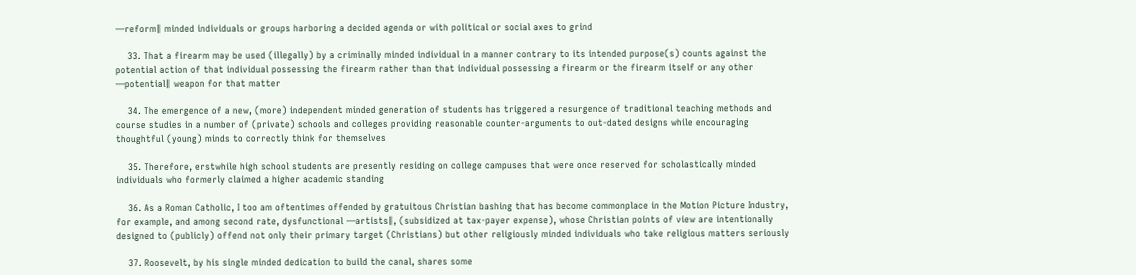―reform‖ minded individuals or groups harboring a decided agenda or with political or social axes to grind

    33. That a firearm may be used (illegally) by a criminally minded individual in a manner contrary to its intended purpose(s) counts against the potential action of that individual possessing the firearm rather than that individual possessing a firearm or the firearm itself or any other ―potential‖ weapon for that matter

    34. The emergence of a new, (more) independent minded generation of students has triggered a resurgence of traditional teaching methods and course studies in a number of (private) schools and colleges providing reasonable counter-arguments to out-dated designs while encouraging thoughtful (young) minds to correctly think for themselves

    35. Therefore, erstwhile high school students are presently residing on college campuses that were once reserved for scholastically minded individuals who formerly claimed a higher academic standing

    36. As a Roman Catholic, I too am oftentimes offended by gratuitous Christian bashing that has become commonplace in the Motion Picture Industry, for example, and among second rate, dysfunctional ―artists‖, (subsidized at tax-payer expense), whose Christian points of view are intentionally designed to (publicly) offend not only their primary target (Christians) but other religiously minded individuals who take religious matters seriously

    37. Roosevelt, by his single minded dedication to build the canal, shares some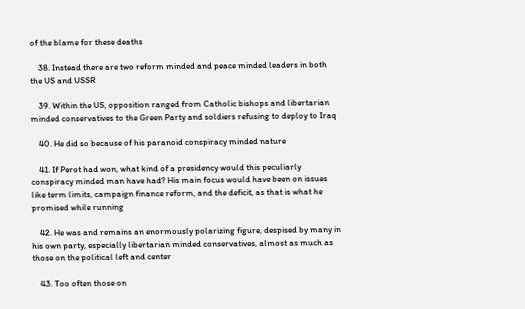of the blame for these deaths

    38. Instead there are two reform minded and peace minded leaders in both the US and USSR

    39. Within the US, opposition ranged from Catholic bishops and libertarian minded conservatives to the Green Party and soldiers refusing to deploy to Iraq

    40. He did so because of his paranoid conspiracy minded nature

    41. If Perot had won, what kind of a presidency would this peculiarly conspiracy minded man have had? His main focus would have been on issues like term limits, campaign finance reform, and the deficit, as that is what he promised while running

    42. He was and remains an enormously polarizing figure, despised by many in his own party, especially libertarian minded conservatives, almost as much as those on the political left and center

    43. Too often those on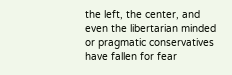the left, the center, and even the libertarian minded or pragmatic conservatives have fallen for fear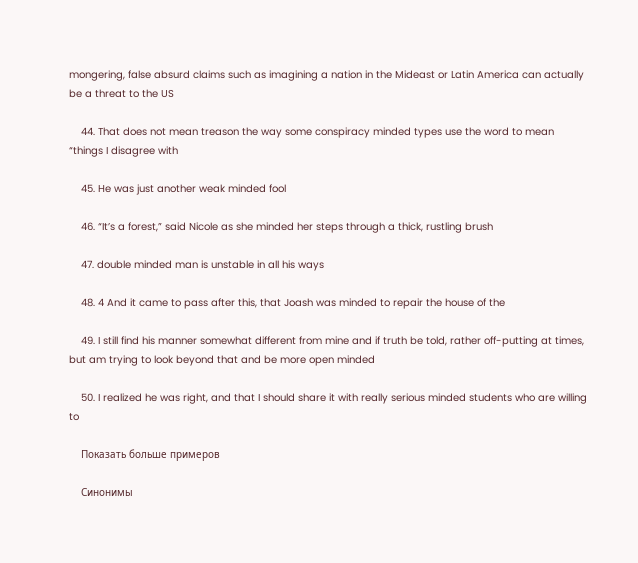mongering, false absurd claims such as imagining a nation in the Mideast or Latin America can actually be a threat to the US

    44. That does not mean treason the way some conspiracy minded types use the word to mean “things I disagree with

    45. He was just another weak minded fool

    46. “It’s a forest,” said Nicole as she minded her steps through a thick, rustling brush

    47. double minded man is unstable in all his ways

    48. 4 And it came to pass after this, that Joash was minded to repair the house of the

    49. I still find his manner somewhat different from mine and if truth be told, rather off-putting at times, but am trying to look beyond that and be more open minded

    50. I realized he was right, and that I should share it with really serious minded students who are willing to

    Показать больше примеров

    Синонимы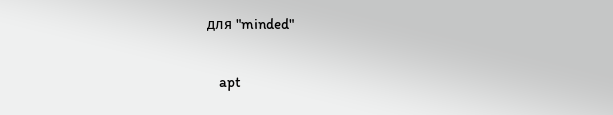для "minded"

    apt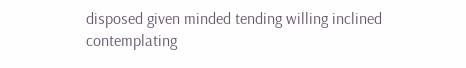disposed given minded tending willing inclined contemplating